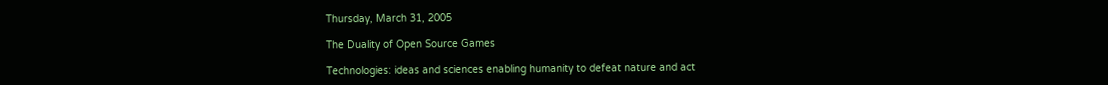Thursday, March 31, 2005

The Duality of Open Source Games

Technologies: ideas and sciences enabling humanity to defeat nature and act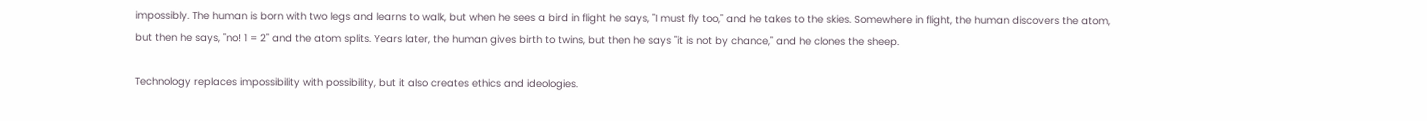impossibly. The human is born with two legs and learns to walk, but when he sees a bird in flight he says, "I must fly too," and he takes to the skies. Somewhere in flight, the human discovers the atom, but then he says, "no! 1 = 2" and the atom splits. Years later, the human gives birth to twins, but then he says "it is not by chance," and he clones the sheep.

Technology replaces impossibility with possibility, but it also creates ethics and ideologies.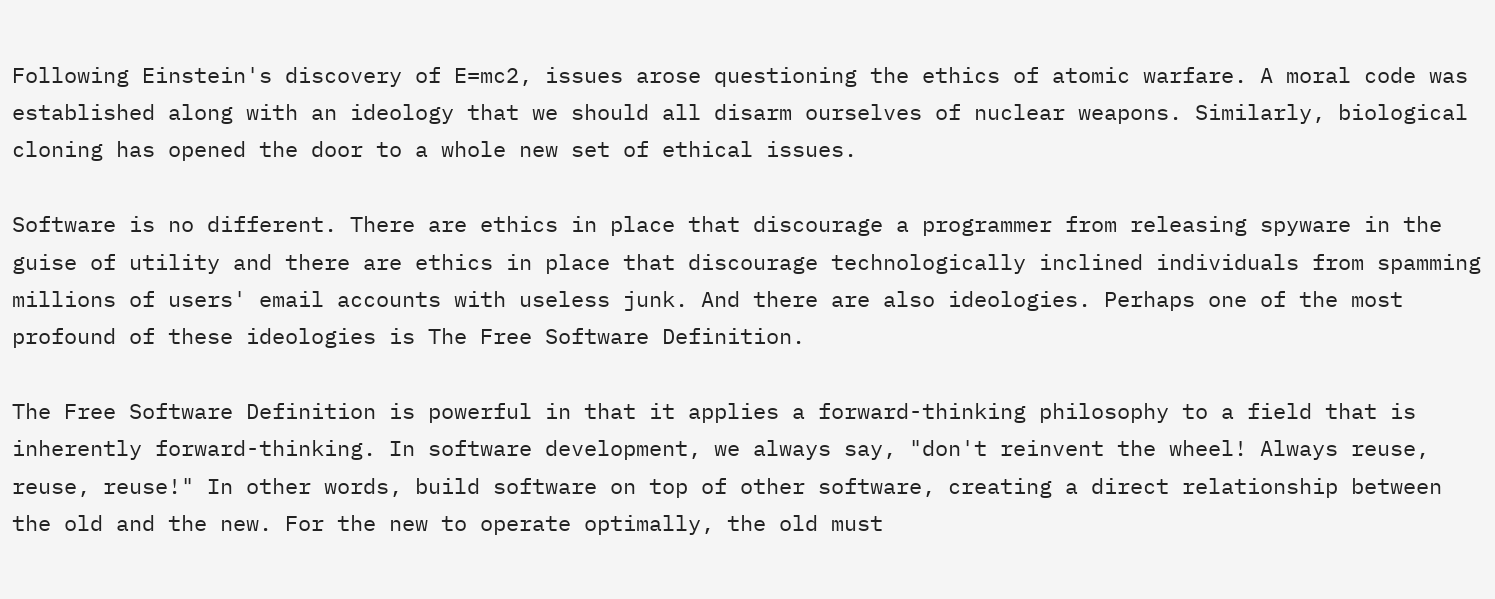Following Einstein's discovery of E=mc2, issues arose questioning the ethics of atomic warfare. A moral code was established along with an ideology that we should all disarm ourselves of nuclear weapons. Similarly, biological cloning has opened the door to a whole new set of ethical issues.

Software is no different. There are ethics in place that discourage a programmer from releasing spyware in the guise of utility and there are ethics in place that discourage technologically inclined individuals from spamming millions of users' email accounts with useless junk. And there are also ideologies. Perhaps one of the most profound of these ideologies is The Free Software Definition.

The Free Software Definition is powerful in that it applies a forward-thinking philosophy to a field that is inherently forward-thinking. In software development, we always say, "don't reinvent the wheel! Always reuse, reuse, reuse!" In other words, build software on top of other software, creating a direct relationship between the old and the new. For the new to operate optimally, the old must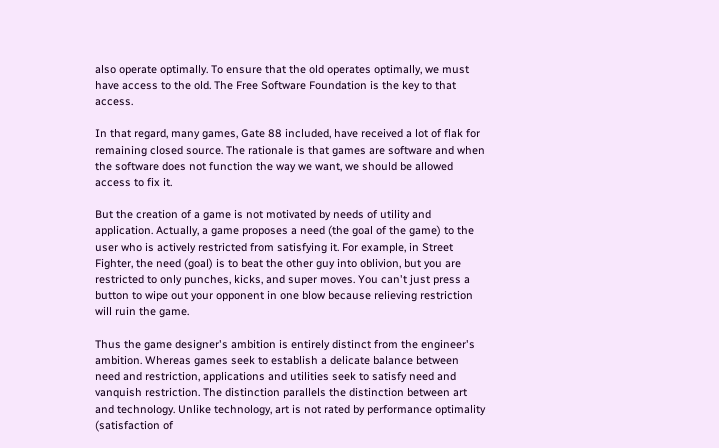also operate optimally. To ensure that the old operates optimally, we must have access to the old. The Free Software Foundation is the key to that access.

In that regard, many games, Gate 88 included, have received a lot of flak for remaining closed source. The rationale is that games are software and when the software does not function the way we want, we should be allowed access to fix it.

But the creation of a game is not motivated by needs of utility and application. Actually, a game proposes a need (the goal of the game) to the user who is actively restricted from satisfying it. For example, in Street Fighter, the need (goal) is to beat the other guy into oblivion, but you are restricted to only punches, kicks, and super moves. You can't just press a button to wipe out your opponent in one blow because relieving restriction will ruin the game.

Thus the game designer's ambition is entirely distinct from the engineer's ambition. Whereas games seek to establish a delicate balance between need and restriction, applications and utilities seek to satisfy need and vanquish restriction. The distinction parallels the distinction between art and technology. Unlike technology, art is not rated by performance optimality (satisfaction of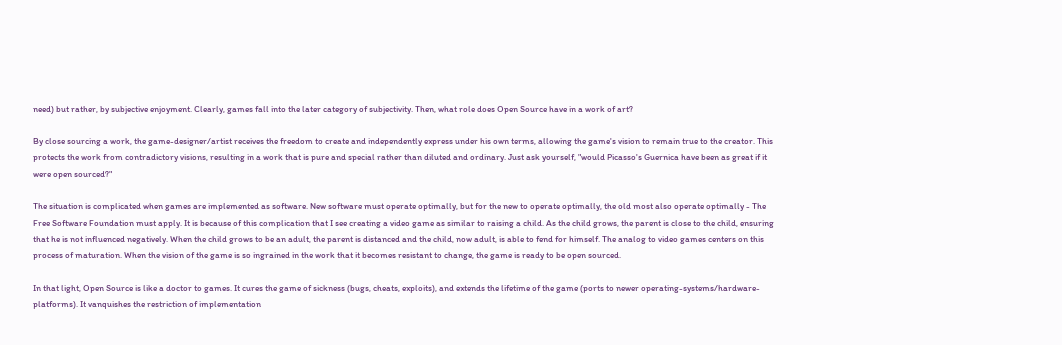need) but rather, by subjective enjoyment. Clearly, games fall into the later category of subjectivity. Then, what role does Open Source have in a work of art?

By close sourcing a work, the game-designer/artist receives the freedom to create and independently express under his own terms, allowing the game's vision to remain true to the creator. This protects the work from contradictory visions, resulting in a work that is pure and special rather than diluted and ordinary. Just ask yourself, "would Picasso's Guernica have been as great if it were open sourced?"

The situation is complicated when games are implemented as software. New software must operate optimally, but for the new to operate optimally, the old most also operate optimally - The Free Software Foundation must apply. It is because of this complication that I see creating a video game as similar to raising a child. As the child grows, the parent is close to the child, ensuring that he is not influenced negatively. When the child grows to be an adult, the parent is distanced and the child, now adult, is able to fend for himself. The analog to video games centers on this process of maturation. When the vision of the game is so ingrained in the work that it becomes resistant to change, the game is ready to be open sourced.

In that light, Open Source is like a doctor to games. It cures the game of sickness (bugs, cheats, exploits), and extends the lifetime of the game (ports to newer operating-systems/hardware-platforms). It vanquishes the restriction of implementation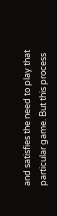and satisfies the need to play that particular game. But this process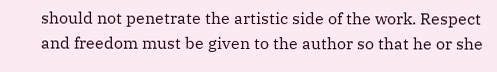should not penetrate the artistic side of the work. Respect and freedom must be given to the author so that he or she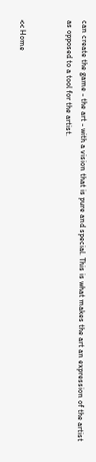can create the game - the art - with a vision that is pure and special. This is what makes the art an expression of the artist as opposed to a tool for the artist.


<< Home